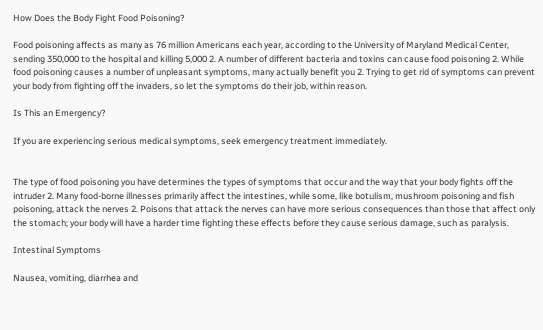How Does the Body Fight Food Poisoning?

Food poisoning affects as many as 76 million Americans each year, according to the University of Maryland Medical Center, sending 350,000 to the hospital and killing 5,000 2. A number of different bacteria and toxins can cause food poisoning 2. While food poisoning causes a number of unpleasant symptoms, many actually benefit you 2. Trying to get rid of symptoms can prevent your body from fighting off the invaders, so let the symptoms do their job, within reason.

Is This an Emergency?

If you are experiencing serious medical symptoms, seek emergency treatment immediately.


The type of food poisoning you have determines the types of symptoms that occur and the way that your body fights off the intruder 2. Many food-borne illnesses primarily affect the intestines, while some, like botulism, mushroom poisoning and fish poisoning, attack the nerves 2. Poisons that attack the nerves can have more serious consequences than those that affect only the stomach; your body will have a harder time fighting these effects before they cause serious damage, such as paralysis.

Intestinal Symptoms

Nausea, vomiting, diarrhea and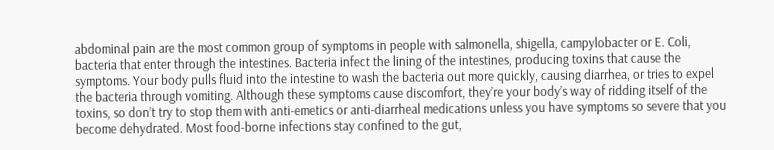abdominal pain are the most common group of symptoms in people with salmonella, shigella, campylobacter or E. Coli, bacteria that enter through the intestines. Bacteria infect the lining of the intestines, producing toxins that cause the symptoms. Your body pulls fluid into the intestine to wash the bacteria out more quickly, causing diarrhea, or tries to expel the bacteria through vomiting. Although these symptoms cause discomfort, they’re your body’s way of ridding itself of the toxins, so don’t try to stop them with anti-emetics or anti-diarrheal medications unless you have symptoms so severe that you become dehydrated. Most food-borne infections stay confined to the gut,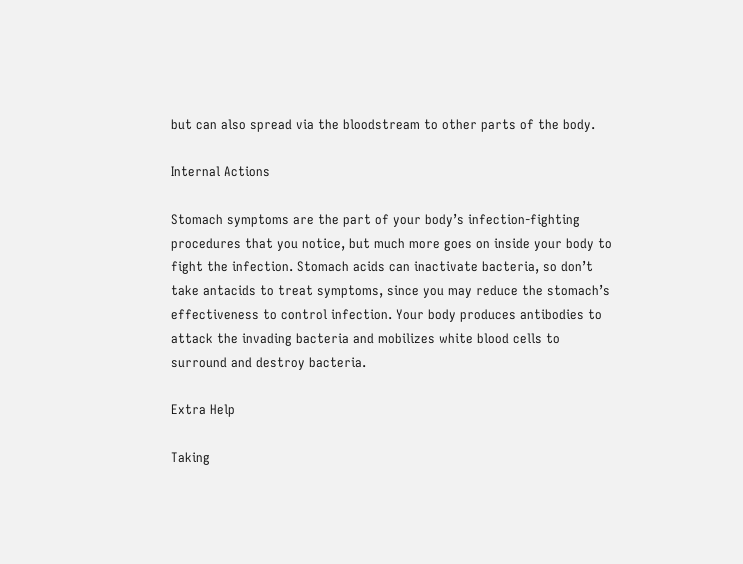but can also spread via the bloodstream to other parts of the body.

Internal Actions

Stomach symptoms are the part of your body’s infection-fighting procedures that you notice, but much more goes on inside your body to fight the infection. Stomach acids can inactivate bacteria, so don’t take antacids to treat symptoms, since you may reduce the stomach’s effectiveness to control infection. Your body produces antibodies to attack the invading bacteria and mobilizes white blood cells to surround and destroy bacteria.

Extra Help

Taking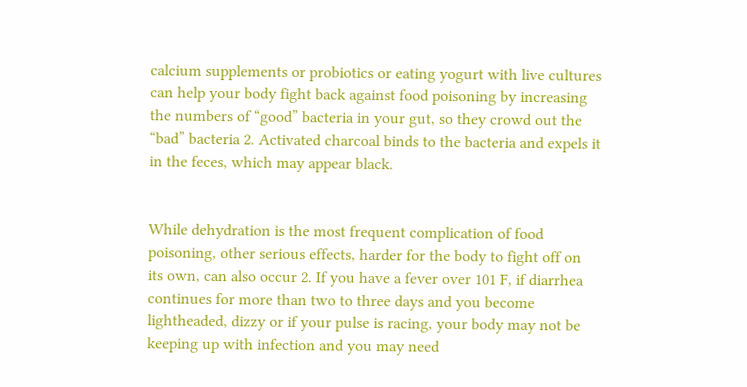calcium supplements or probiotics or eating yogurt with live cultures can help your body fight back against food poisoning by increasing the numbers of “good” bacteria in your gut, so they crowd out the “bad” bacteria 2. Activated charcoal binds to the bacteria and expels it in the feces, which may appear black.


While dehydration is the most frequent complication of food poisoning, other serious effects, harder for the body to fight off on its own, can also occur 2. If you have a fever over 101 F, if diarrhea continues for more than two to three days and you become lightheaded, dizzy or if your pulse is racing, your body may not be keeping up with infection and you may need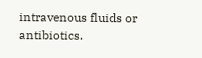intravenous fluids or antibiotics.